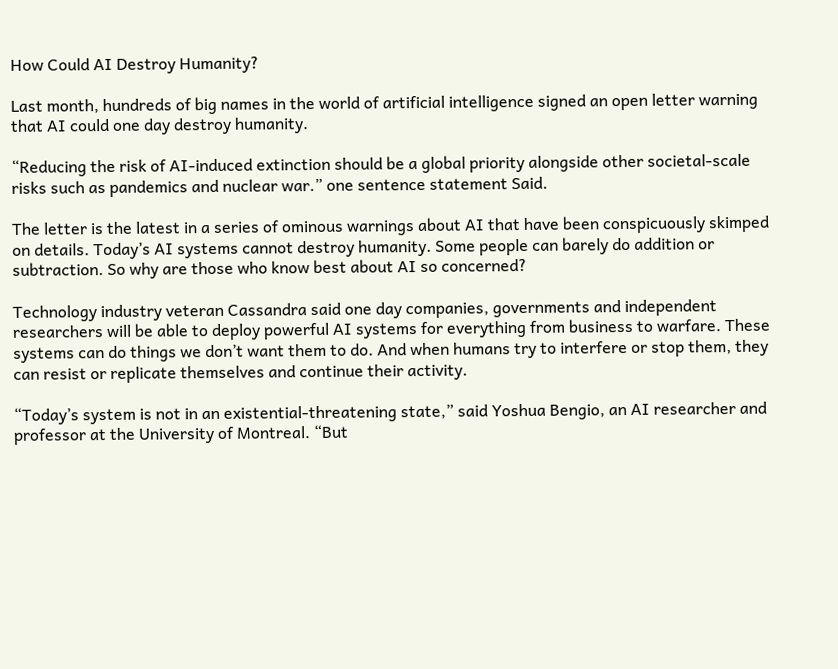How Could AI Destroy Humanity?

Last month, hundreds of big names in the world of artificial intelligence signed an open letter warning that AI could one day destroy humanity.

“Reducing the risk of AI-induced extinction should be a global priority alongside other societal-scale risks such as pandemics and nuclear war.” one sentence statement Said.

The letter is the latest in a series of ominous warnings about AI that have been conspicuously skimped on details. Today’s AI systems cannot destroy humanity. Some people can barely do addition or subtraction. So why are those who know best about AI so concerned?

Technology industry veteran Cassandra said one day companies, governments and independent researchers will be able to deploy powerful AI systems for everything from business to warfare. These systems can do things we don’t want them to do. And when humans try to interfere or stop them, they can resist or replicate themselves and continue their activity.

“Today’s system is not in an existential-threatening state,” said Yoshua Bengio, an AI researcher and professor at the University of Montreal. “But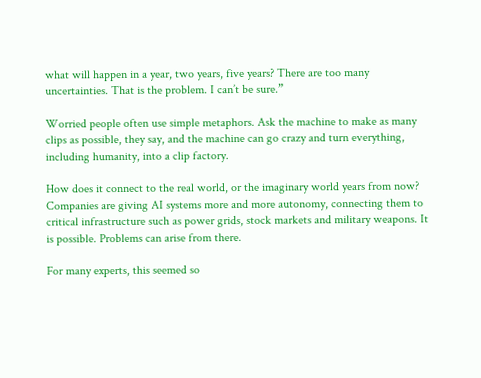what will happen in a year, two years, five years? There are too many uncertainties. That is the problem. I can’t be sure.”

Worried people often use simple metaphors. Ask the machine to make as many clips as possible, they say, and the machine can go crazy and turn everything, including humanity, into a clip factory.

How does it connect to the real world, or the imaginary world years from now? Companies are giving AI systems more and more autonomy, connecting them to critical infrastructure such as power grids, stock markets and military weapons. It is possible. Problems can arise from there.

For many experts, this seemed so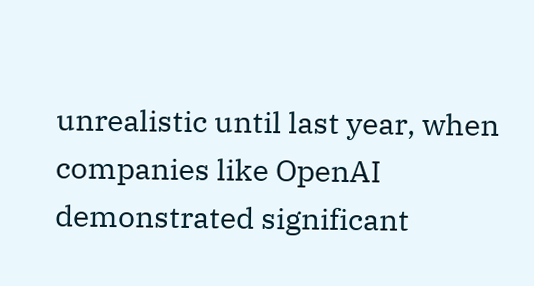unrealistic until last year, when companies like OpenAI demonstrated significant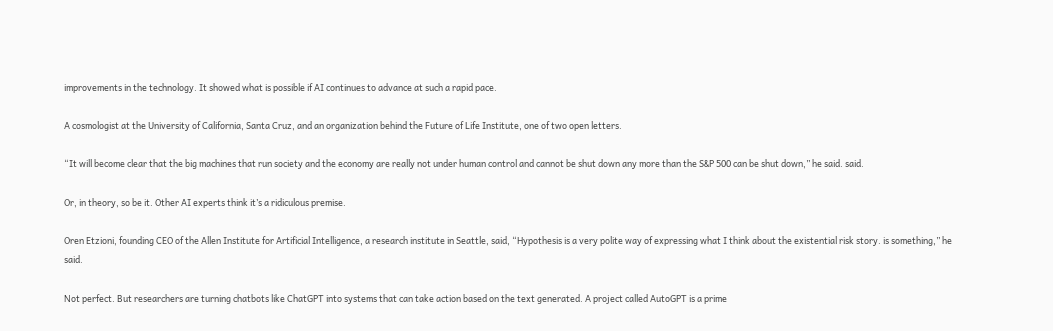improvements in the technology. It showed what is possible if AI continues to advance at such a rapid pace.

A cosmologist at the University of California, Santa Cruz, and an organization behind the Future of Life Institute, one of two open letters.

“It will become clear that the big machines that run society and the economy are really not under human control and cannot be shut down any more than the S&P 500 can be shut down,” he said. said.

Or, in theory, so be it. Other AI experts think it’s a ridiculous premise.

Oren Etzioni, founding CEO of the Allen Institute for Artificial Intelligence, a research institute in Seattle, said, “Hypothesis is a very polite way of expressing what I think about the existential risk story. is something,” he said.

Not perfect. But researchers are turning chatbots like ChatGPT into systems that can take action based on the text generated. A project called AutoGPT is a prime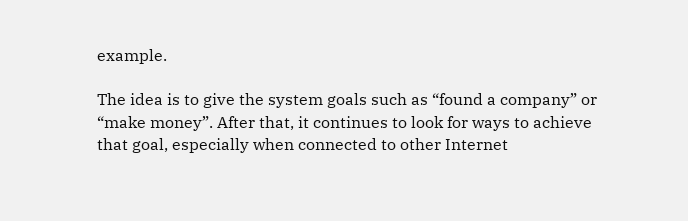example.

The idea is to give the system goals such as “found a company” or “make money”. After that, it continues to look for ways to achieve that goal, especially when connected to other Internet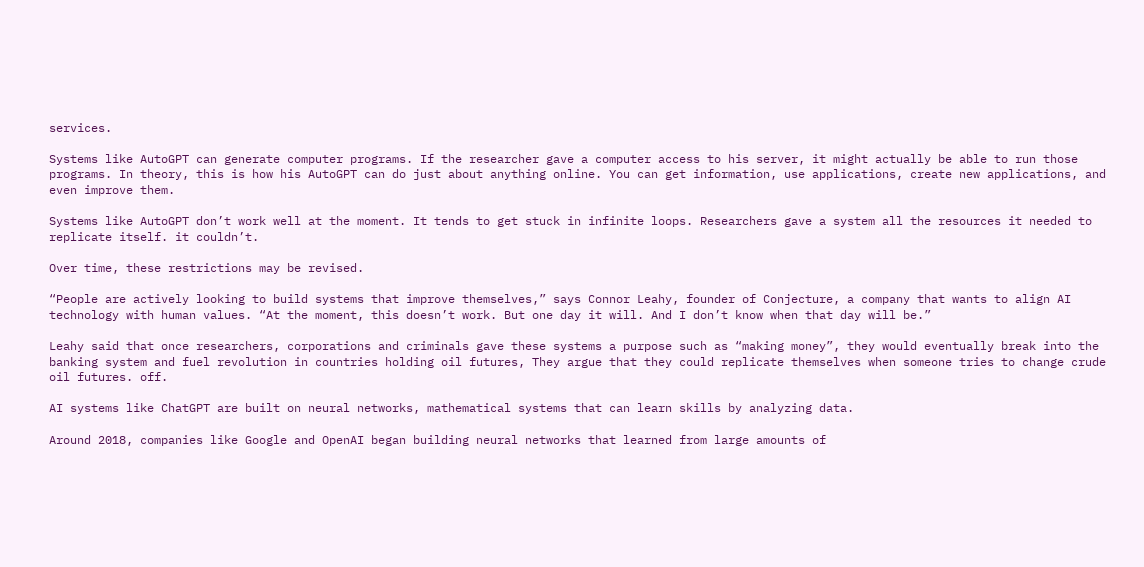services.

Systems like AutoGPT can generate computer programs. If the researcher gave a computer access to his server, it might actually be able to run those programs. In theory, this is how his AutoGPT can do just about anything online. You can get information, use applications, create new applications, and even improve them.

Systems like AutoGPT don’t work well at the moment. It tends to get stuck in infinite loops. Researchers gave a system all the resources it needed to replicate itself. it couldn’t.

Over time, these restrictions may be revised.

“People are actively looking to build systems that improve themselves,” says Connor Leahy, founder of Conjecture, a company that wants to align AI technology with human values. “At the moment, this doesn’t work. But one day it will. And I don’t know when that day will be.”

Leahy said that once researchers, corporations and criminals gave these systems a purpose such as “making money”, they would eventually break into the banking system and fuel revolution in countries holding oil futures, They argue that they could replicate themselves when someone tries to change crude oil futures. off.

AI systems like ChatGPT are built on neural networks, mathematical systems that can learn skills by analyzing data.

Around 2018, companies like Google and OpenAI began building neural networks that learned from large amounts of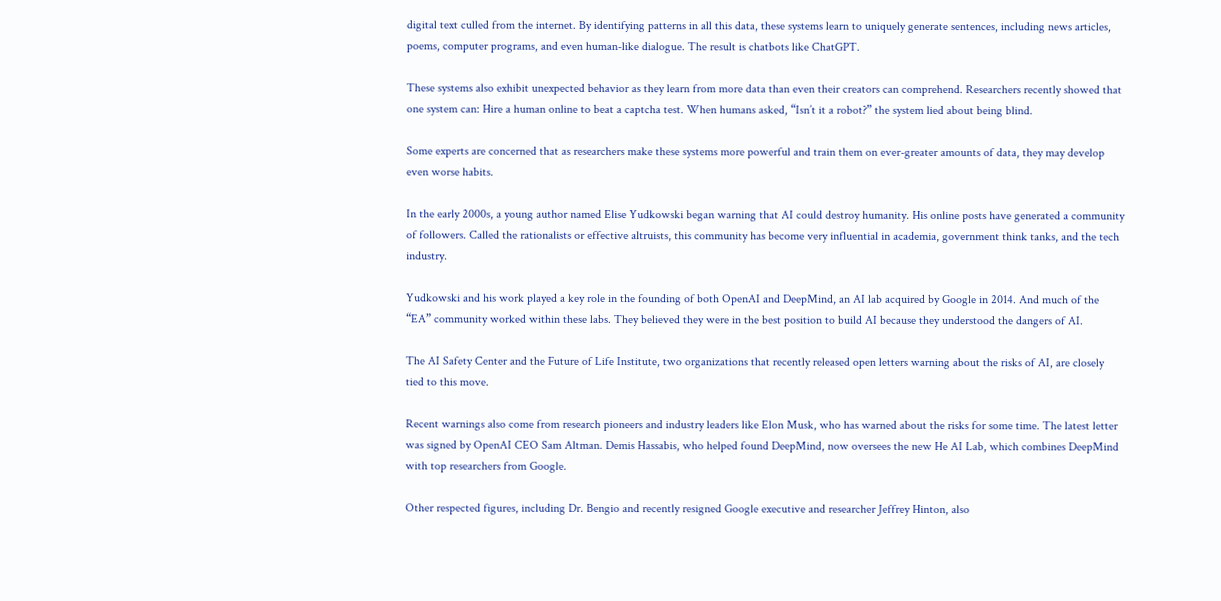digital text culled from the internet. By identifying patterns in all this data, these systems learn to uniquely generate sentences, including news articles, poems, computer programs, and even human-like dialogue. The result is chatbots like ChatGPT.

These systems also exhibit unexpected behavior as they learn from more data than even their creators can comprehend. Researchers recently showed that one system can: Hire a human online to beat a captcha test. When humans asked, “Isn’t it a robot?” the system lied about being blind.

Some experts are concerned that as researchers make these systems more powerful and train them on ever-greater amounts of data, they may develop even worse habits.

In the early 2000s, a young author named Elise Yudkowski began warning that AI could destroy humanity. His online posts have generated a community of followers. Called the rationalists or effective altruists, this community has become very influential in academia, government think tanks, and the tech industry.

Yudkowski and his work played a key role in the founding of both OpenAI and DeepMind, an AI lab acquired by Google in 2014. And much of the “EA” community worked within these labs. They believed they were in the best position to build AI because they understood the dangers of AI.

The AI Safety Center and the Future of Life Institute, two organizations that recently released open letters warning about the risks of AI, are closely tied to this move.

Recent warnings also come from research pioneers and industry leaders like Elon Musk, who has warned about the risks for some time. The latest letter was signed by OpenAI CEO Sam Altman. Demis Hassabis, who helped found DeepMind, now oversees the new He AI Lab, which combines DeepMind with top researchers from Google.

Other respected figures, including Dr. Bengio and recently resigned Google executive and researcher Jeffrey Hinton, also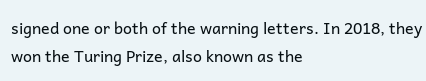signed one or both of the warning letters. In 2018, they won the Turing Prize, also known as the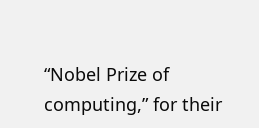“Nobel Prize of computing,” for their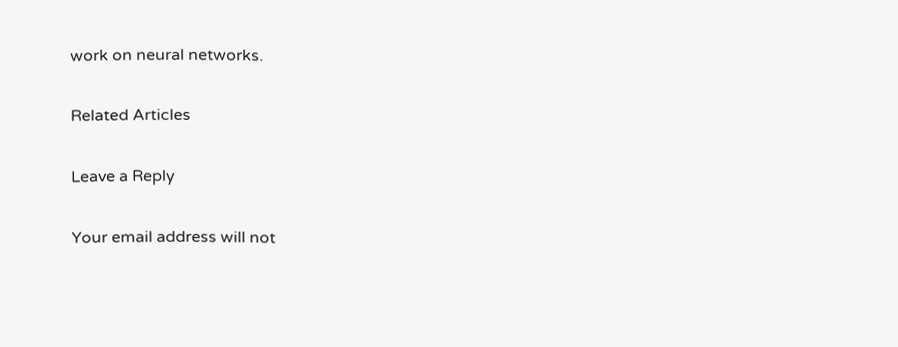work on neural networks.

Related Articles

Leave a Reply

Your email address will not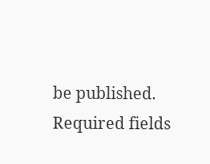be published. Required fields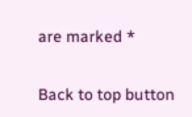are marked *

Back to top button